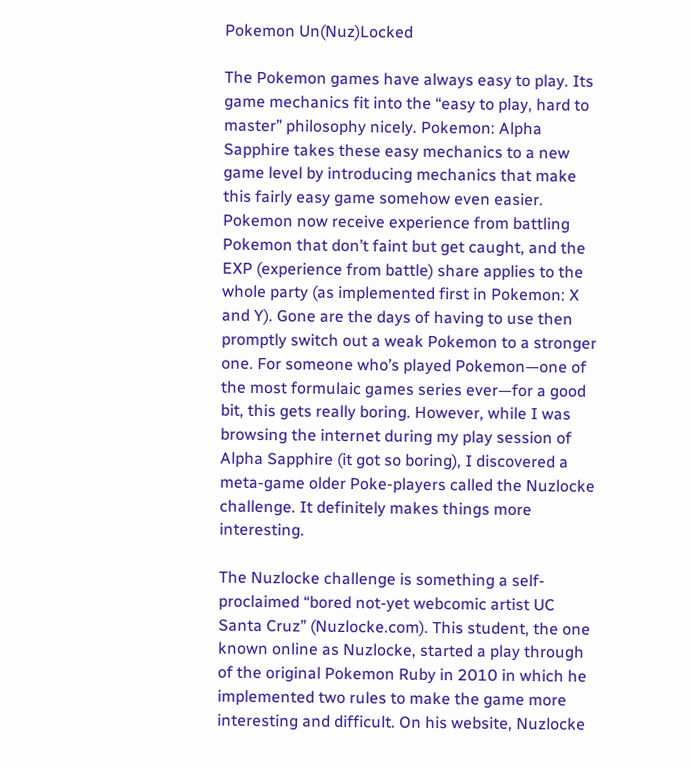Pokemon Un(Nuz)Locked

The Pokemon games have always easy to play. Its game mechanics fit into the “easy to play, hard to master” philosophy nicely. Pokemon: Alpha Sapphire takes these easy mechanics to a new game level by introducing mechanics that make this fairly easy game somehow even easier. Pokemon now receive experience from battling Pokemon that don’t faint but get caught, and the EXP (experience from battle) share applies to the whole party (as implemented first in Pokemon: X and Y). Gone are the days of having to use then promptly switch out a weak Pokemon to a stronger one. For someone who’s played Pokemon—one of the most formulaic games series ever—for a good bit, this gets really boring. However, while I was browsing the internet during my play session of Alpha Sapphire (it got so boring), I discovered a meta-game older Poke-players called the Nuzlocke challenge. It definitely makes things more interesting.

The Nuzlocke challenge is something a self-proclaimed “bored not-yet webcomic artist UC Santa Cruz” (Nuzlocke.com). This student, the one known online as Nuzlocke, started a play through of the original Pokemon Ruby in 2010 in which he implemented two rules to make the game more interesting and difficult. On his website, Nuzlocke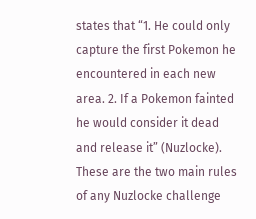states that “1. He could only capture the first Pokemon he encountered in each new area. 2. If a Pokemon fainted he would consider it dead and release it” (Nuzlocke). These are the two main rules of any Nuzlocke challenge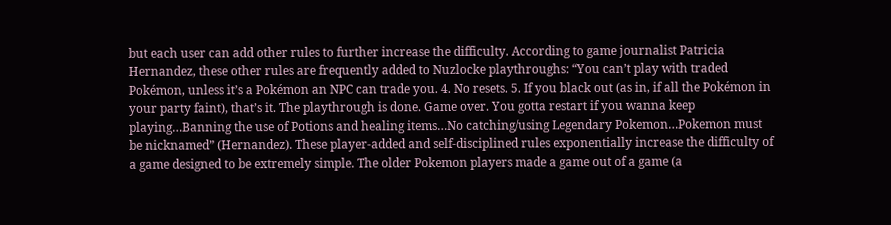but each user can add other rules to further increase the difficulty. According to game journalist Patricia Hernandez, these other rules are frequently added to Nuzlocke playthroughs: “You can’t play with traded Pokémon, unless it’s a Pokémon an NPC can trade you. 4. No resets. 5. If you black out (as in, if all the Pokémon in your party faint), that’s it. The playthrough is done. Game over. You gotta restart if you wanna keep playing…Banning the use of Potions and healing items…No catching/using Legendary Pokemon…Pokemon must be nicknamed” (Hernandez). These player-added and self-disciplined rules exponentially increase the difficulty of a game designed to be extremely simple. The older Pokemon players made a game out of a game (a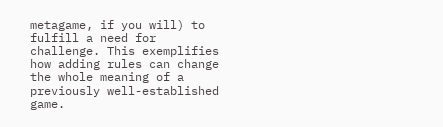metagame, if you will) to fulfill a need for challenge. This exemplifies how adding rules can change the whole meaning of a previously well-established game.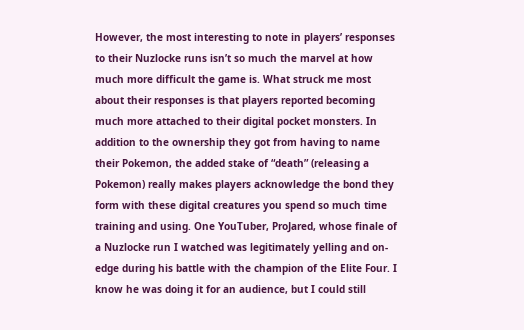However, the most interesting to note in players’ responses to their Nuzlocke runs isn’t so much the marvel at how much more difficult the game is. What struck me most about their responses is that players reported becoming much more attached to their digital pocket monsters. In addition to the ownership they got from having to name their Pokemon, the added stake of “death” (releasing a Pokemon) really makes players acknowledge the bond they form with these digital creatures you spend so much time training and using. One YouTuber, ProJared, whose finale of a Nuzlocke run I watched was legitimately yelling and on-edge during his battle with the champion of the Elite Four. I know he was doing it for an audience, but I could still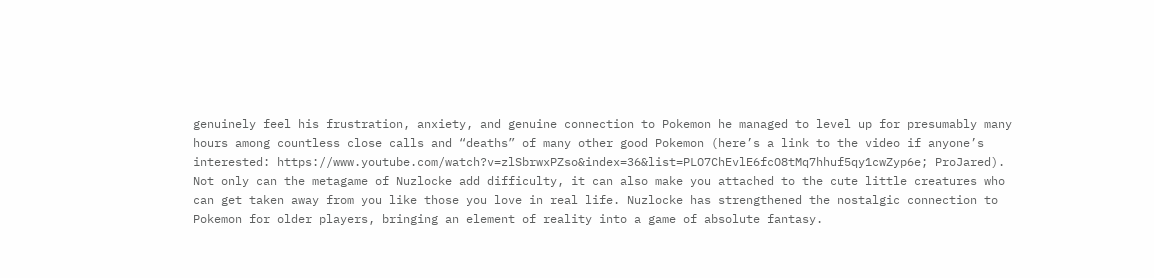genuinely feel his frustration, anxiety, and genuine connection to Pokemon he managed to level up for presumably many hours among countless close calls and “deaths” of many other good Pokemon (here’s a link to the video if anyone’s interested: https://www.youtube.com/watch?v=zlSbrwxPZso&index=36&list=PLO7ChEvlE6fcO8tMq7hhuf5qy1cwZyp6e; ProJared). Not only can the metagame of Nuzlocke add difficulty, it can also make you attached to the cute little creatures who can get taken away from you like those you love in real life. Nuzlocke has strengthened the nostalgic connection to Pokemon for older players, bringing an element of reality into a game of absolute fantasy.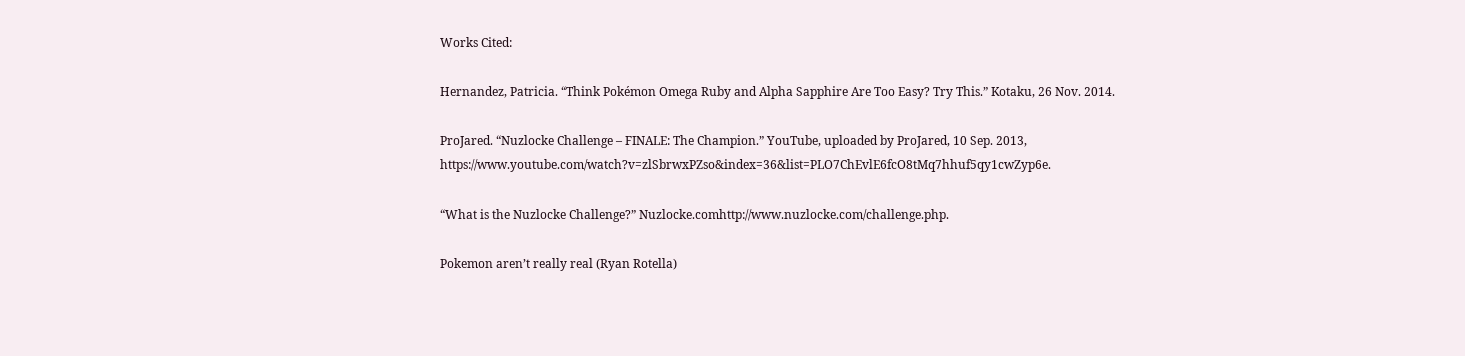Works Cited:

Hernandez, Patricia. “Think Pokémon Omega Ruby and Alpha Sapphire Are Too Easy? Try This.” Kotaku, 26 Nov. 2014.

ProJared. “Nuzlocke Challenge – FINALE: The Champion.” YouTube, uploaded by ProJared, 10 Sep. 2013, https://www.youtube.com/watch?v=zlSbrwxPZso&index=36&list=PLO7ChEvlE6fcO8tMq7hhuf5qy1cwZyp6e.

“What is the Nuzlocke Challenge?” Nuzlocke.comhttp://www.nuzlocke.com/challenge.php.

Pokemon aren’t really real (Ryan Rotella)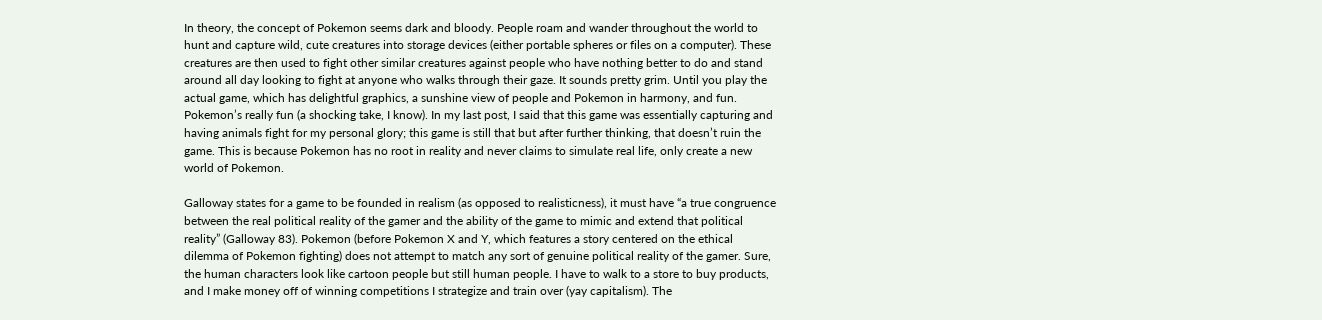In theory, the concept of Pokemon seems dark and bloody. People roam and wander throughout the world to hunt and capture wild, cute creatures into storage devices (either portable spheres or files on a computer). These creatures are then used to fight other similar creatures against people who have nothing better to do and stand around all day looking to fight at anyone who walks through their gaze. It sounds pretty grim. Until you play the actual game, which has delightful graphics, a sunshine view of people and Pokemon in harmony, and fun. Pokemon’s really fun (a shocking take, I know). In my last post, I said that this game was essentially capturing and having animals fight for my personal glory; this game is still that but after further thinking, that doesn’t ruin the game. This is because Pokemon has no root in reality and never claims to simulate real life, only create a new world of Pokemon.

Galloway states for a game to be founded in realism (as opposed to realisticness), it must have “a true congruence between the real political reality of the gamer and the ability of the game to mimic and extend that political reality” (Galloway 83). Pokemon (before Pokemon X and Y, which features a story centered on the ethical dilemma of Pokemon fighting) does not attempt to match any sort of genuine political reality of the gamer. Sure, the human characters look like cartoon people but still human people. I have to walk to a store to buy products, and I make money off of winning competitions I strategize and train over (yay capitalism). The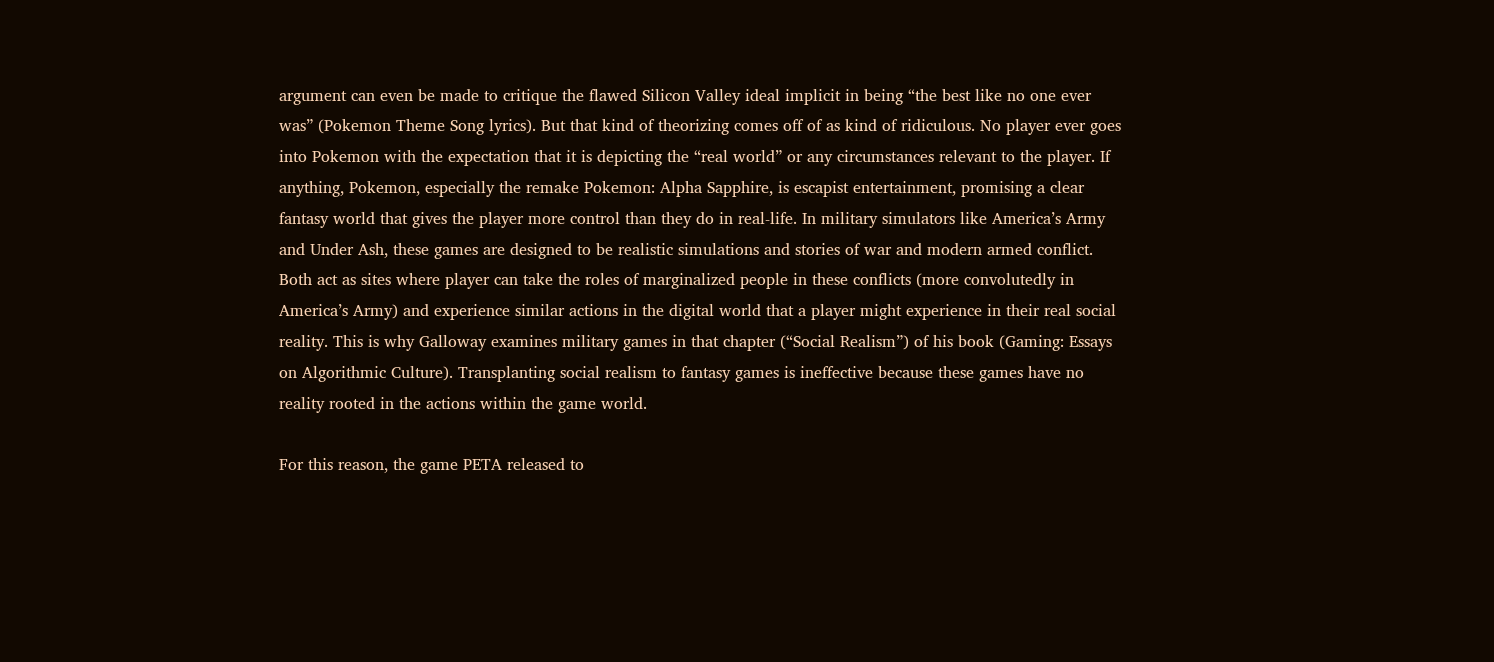argument can even be made to critique the flawed Silicon Valley ideal implicit in being “the best like no one ever was” (Pokemon Theme Song lyrics). But that kind of theorizing comes off of as kind of ridiculous. No player ever goes into Pokemon with the expectation that it is depicting the “real world” or any circumstances relevant to the player. If anything, Pokemon, especially the remake Pokemon: Alpha Sapphire, is escapist entertainment, promising a clear fantasy world that gives the player more control than they do in real-life. In military simulators like America’s Army and Under Ash, these games are designed to be realistic simulations and stories of war and modern armed conflict. Both act as sites where player can take the roles of marginalized people in these conflicts (more convolutedly in America’s Army) and experience similar actions in the digital world that a player might experience in their real social reality. This is why Galloway examines military games in that chapter (“Social Realism”) of his book (Gaming: Essays on Algorithmic Culture). Transplanting social realism to fantasy games is ineffective because these games have no reality rooted in the actions within the game world.

For this reason, the game PETA released to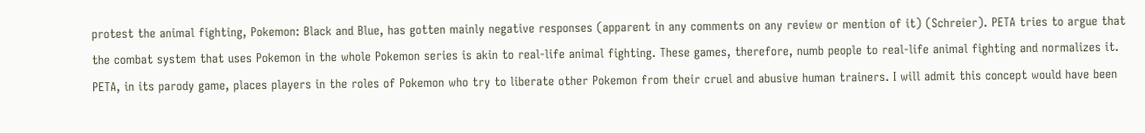protest the animal fighting, Pokemon: Black and Blue, has gotten mainly negative responses (apparent in any comments on any review or mention of it) (Schreier). PETA tries to argue that the combat system that uses Pokemon in the whole Pokemon series is akin to real-life animal fighting. These games, therefore, numb people to real-life animal fighting and normalizes it. PETA, in its parody game, places players in the roles of Pokemon who try to liberate other Pokemon from their cruel and abusive human trainers. I will admit this concept would have been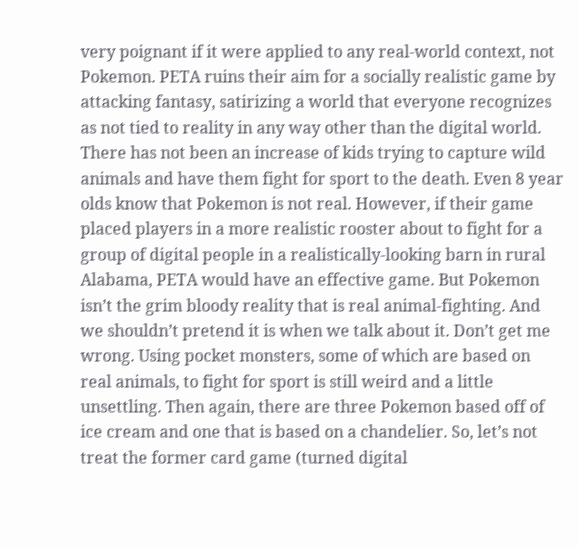very poignant if it were applied to any real-world context, not Pokemon. PETA ruins their aim for a socially realistic game by attacking fantasy, satirizing a world that everyone recognizes as not tied to reality in any way other than the digital world. There has not been an increase of kids trying to capture wild animals and have them fight for sport to the death. Even 8 year olds know that Pokemon is not real. However, if their game placed players in a more realistic rooster about to fight for a group of digital people in a realistically-looking barn in rural Alabama, PETA would have an effective game. But Pokemon isn’t the grim bloody reality that is real animal-fighting. And we shouldn’t pretend it is when we talk about it. Don’t get me wrong. Using pocket monsters, some of which are based on real animals, to fight for sport is still weird and a little unsettling. Then again, there are three Pokemon based off of ice cream and one that is based on a chandelier. So, let’s not treat the former card game (turned digital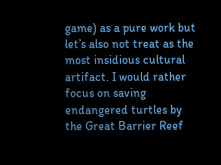game) as a pure work but let’s also not treat as the most insidious cultural artifact. I would rather focus on saving endangered turtles by the Great Barrier Reef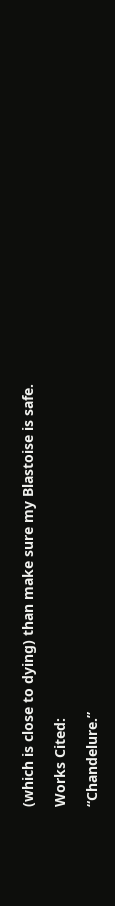(which is close to dying) than make sure my Blastoise is safe.

Works Cited:

“Chandelure.”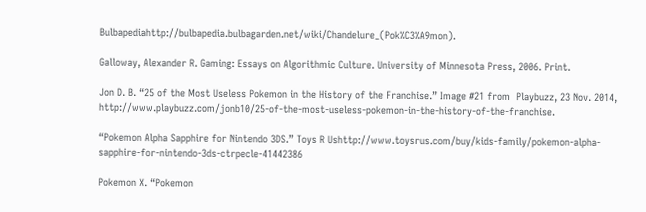Bulbapediahttp://bulbapedia.bulbagarden.net/wiki/Chandelure_(Pok%C3%A9mon).

Galloway, Alexander R. Gaming: Essays on Algorithmic Culture. University of Minnesota Press, 2006. Print.

Jon D. B. “25 of the Most Useless Pokemon in the History of the Franchise.” Image #21 from  Playbuzz, 23 Nov. 2014, http://www.playbuzz.com/jonb10/25-of-the-most-useless-pokemon-in-the-history-of-the-franchise.

“Pokemon Alpha Sapphire for Nintendo 3DS.” Toys R Ushttp://www.toysrus.com/buy/kids-family/pokemon-alpha-sapphire-for-nintendo-3ds-ctrpecle-41442386

Pokemon X. “Pokemon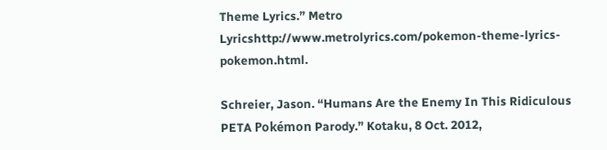Theme Lyrics.” Metro Lyricshttp://www.metrolyrics.com/pokemon-theme-lyrics-pokemon.html.

Schreier, Jason. “Humans Are the Enemy In This Ridiculous PETA Pokémon Parody.” Kotaku, 8 Oct. 2012,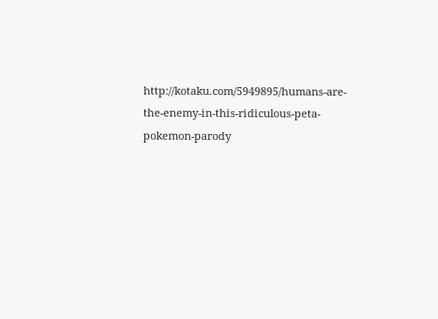http://kotaku.com/5949895/humans-are-the-enemy-in-this-ridiculous-peta-pokemon-parody